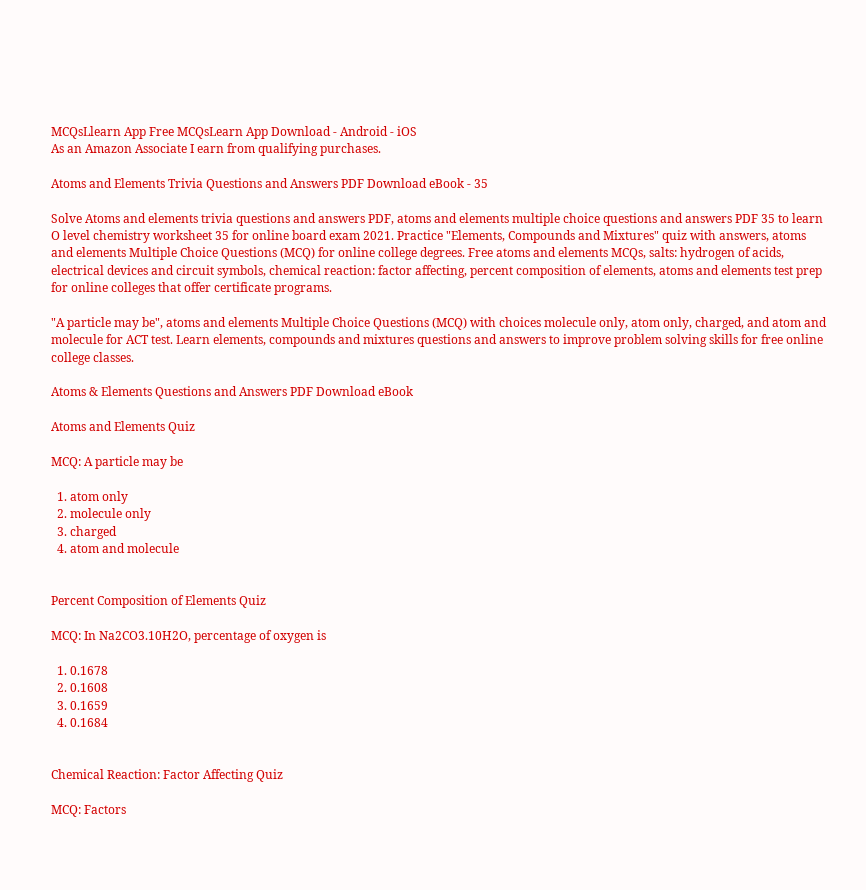MCQsLlearn App Free MCQsLearn App Download - Android - iOS
As an Amazon Associate I earn from qualifying purchases.

Atoms and Elements Trivia Questions and Answers PDF Download eBook - 35

Solve Atoms and elements trivia questions and answers PDF, atoms and elements multiple choice questions and answers PDF 35 to learn O level chemistry worksheet 35 for online board exam 2021. Practice "Elements, Compounds and Mixtures" quiz with answers, atoms and elements Multiple Choice Questions (MCQ) for online college degrees. Free atoms and elements MCQs, salts: hydrogen of acids, electrical devices and circuit symbols, chemical reaction: factor affecting, percent composition of elements, atoms and elements test prep for online colleges that offer certificate programs.

"A particle may be", atoms and elements Multiple Choice Questions (MCQ) with choices molecule only, atom only, charged, and atom and molecule for ACT test. Learn elements, compounds and mixtures questions and answers to improve problem solving skills for free online college classes.

Atoms & Elements Questions and Answers PDF Download eBook

Atoms and Elements Quiz

MCQ: A particle may be

  1. atom only
  2. molecule only
  3. charged
  4. atom and molecule


Percent Composition of Elements Quiz

MCQ: In Na2CO3.10H2O, percentage of oxygen is

  1. 0.1678
  2. 0.1608
  3. 0.1659
  4. 0.1684


Chemical Reaction: Factor Affecting Quiz

MCQ: Factors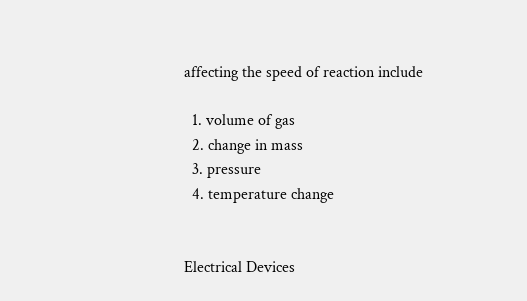affecting the speed of reaction include

  1. volume of gas
  2. change in mass
  3. pressure
  4. temperature change


Electrical Devices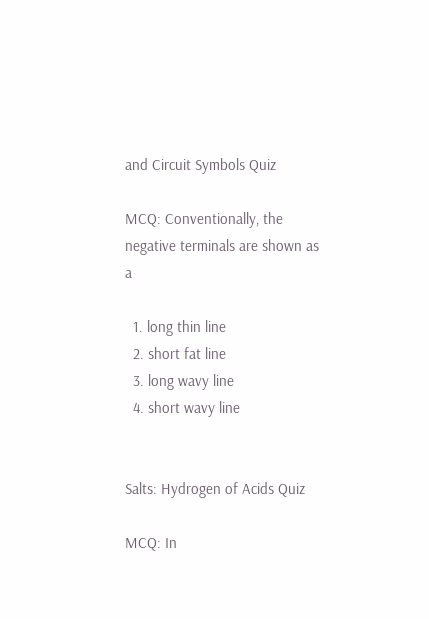and Circuit Symbols Quiz

MCQ: Conventionally, the negative terminals are shown as a

  1. long thin line
  2. short fat line
  3. long wavy line
  4. short wavy line


Salts: Hydrogen of Acids Quiz

MCQ: In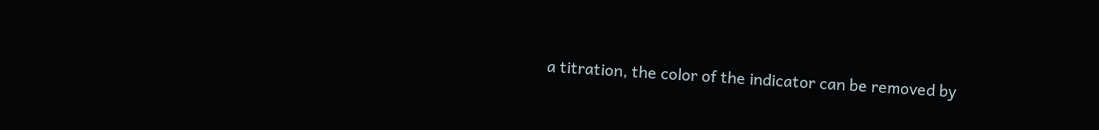a titration, the color of the indicator can be removed by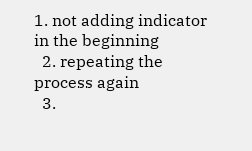1. not adding indicator in the beginning
  2. repeating the process again
  3.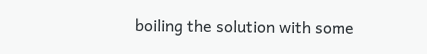boiling the solution with some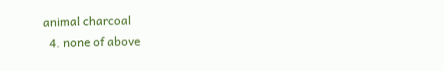animal charcoal
  4. none of above